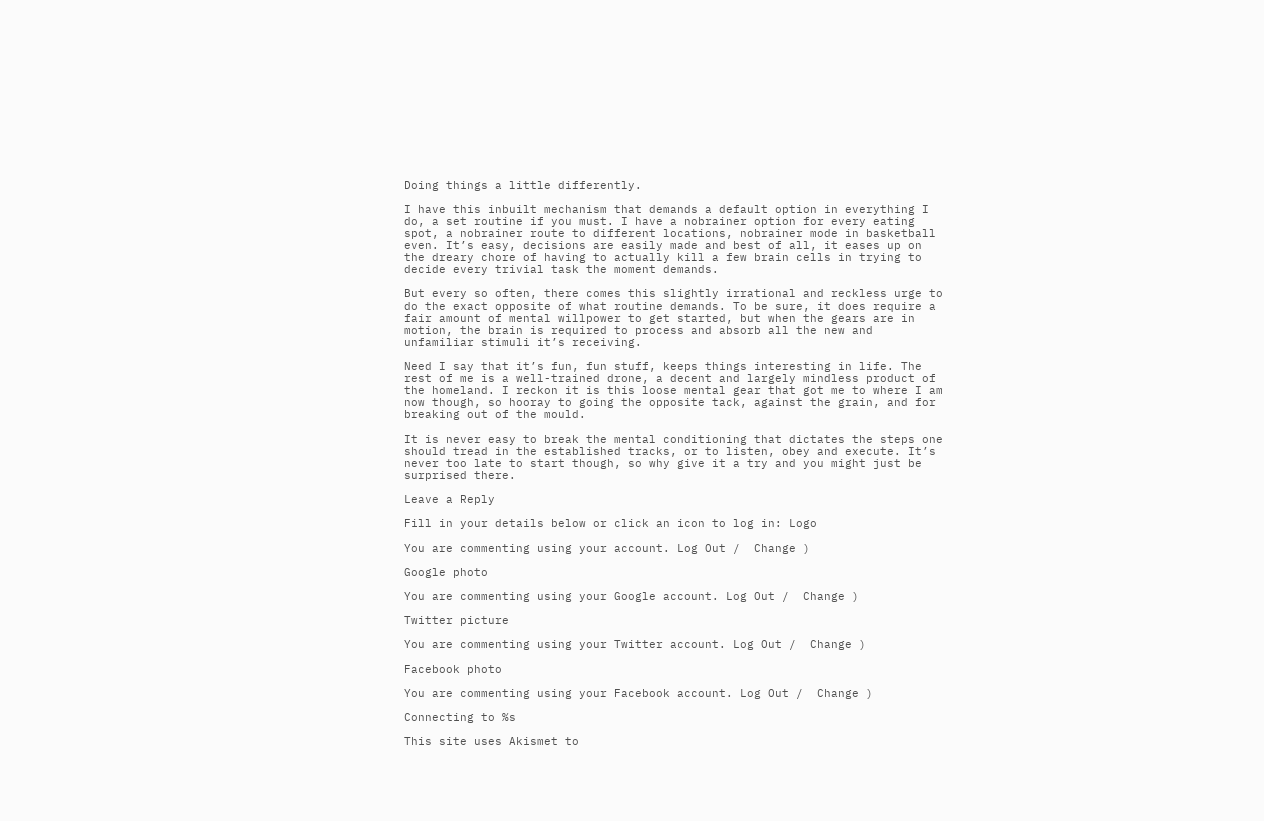Doing things a little differently.

I have this inbuilt mechanism that demands a default option in everything I do, a set routine if you must. I have a nobrainer option for every eating spot, a nobrainer route to different locations, nobrainer mode in basketball even. It’s easy, decisions are easily made and best of all, it eases up on the dreary chore of having to actually kill a few brain cells in trying to decide every trivial task the moment demands.

But every so often, there comes this slightly irrational and reckless urge to do the exact opposite of what routine demands. To be sure, it does require a fair amount of mental willpower to get started, but when the gears are in motion, the brain is required to process and absorb all the new and unfamiliar stimuli it’s receiving.

Need I say that it’s fun, fun stuff, keeps things interesting in life. The rest of me is a well-trained drone, a decent and largely mindless product of the homeland. I reckon it is this loose mental gear that got me to where I am now though, so hooray to going the opposite tack, against the grain, and for breaking out of the mould.

It is never easy to break the mental conditioning that dictates the steps one should tread in the established tracks, or to listen, obey and execute. It’s never too late to start though, so why give it a try and you might just be surprised there.

Leave a Reply

Fill in your details below or click an icon to log in: Logo

You are commenting using your account. Log Out /  Change )

Google photo

You are commenting using your Google account. Log Out /  Change )

Twitter picture

You are commenting using your Twitter account. Log Out /  Change )

Facebook photo

You are commenting using your Facebook account. Log Out /  Change )

Connecting to %s

This site uses Akismet to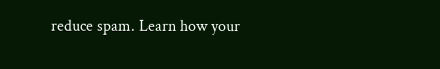reduce spam. Learn how your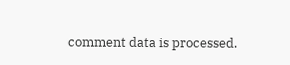comment data is processed.